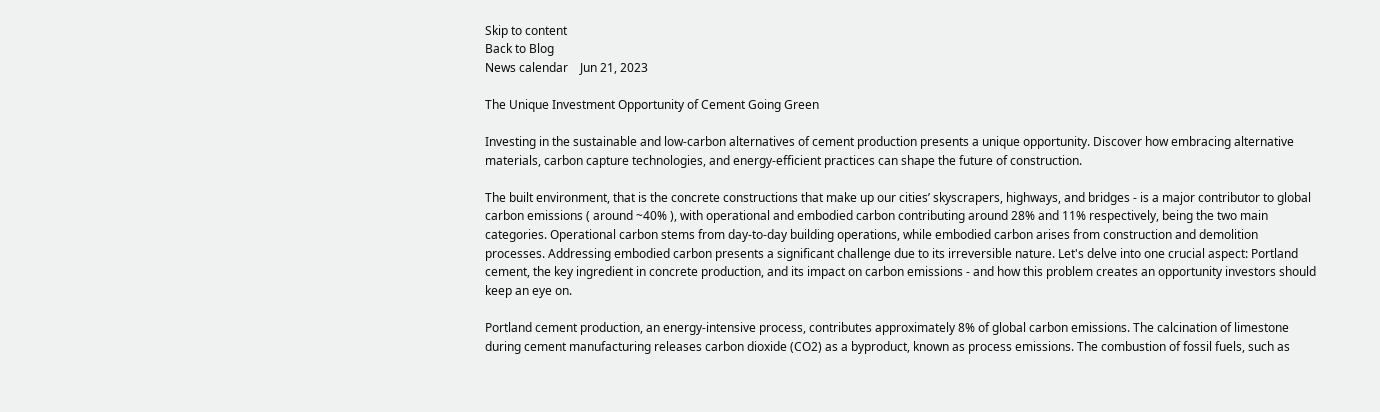Skip to content
Back to Blog
News calendar    Jun 21, 2023

The Unique Investment Opportunity of Cement Going Green

Investing in the sustainable and low-carbon alternatives of cement production presents a unique opportunity. Discover how embracing alternative materials, carbon capture technologies, and energy-efficient practices can shape the future of construction.

The built environment, that is the concrete constructions that make up our cities’ skyscrapers, highways, and bridges - is a major contributor to global carbon emissions ( around ~40% ), with operational and embodied carbon contributing around 28% and 11% respectively, being the two main categories. Operational carbon stems from day-to-day building operations, while embodied carbon arises from construction and demolition processes. Addressing embodied carbon presents a significant challenge due to its irreversible nature. Let's delve into one crucial aspect: Portland cement, the key ingredient in concrete production, and its impact on carbon emissions - and how this problem creates an opportunity investors should keep an eye on.

Portland cement production, an energy-intensive process, contributes approximately 8% of global carbon emissions. The calcination of limestone during cement manufacturing releases carbon dioxide (CO2) as a byproduct, known as process emissions. The combustion of fossil fuels, such as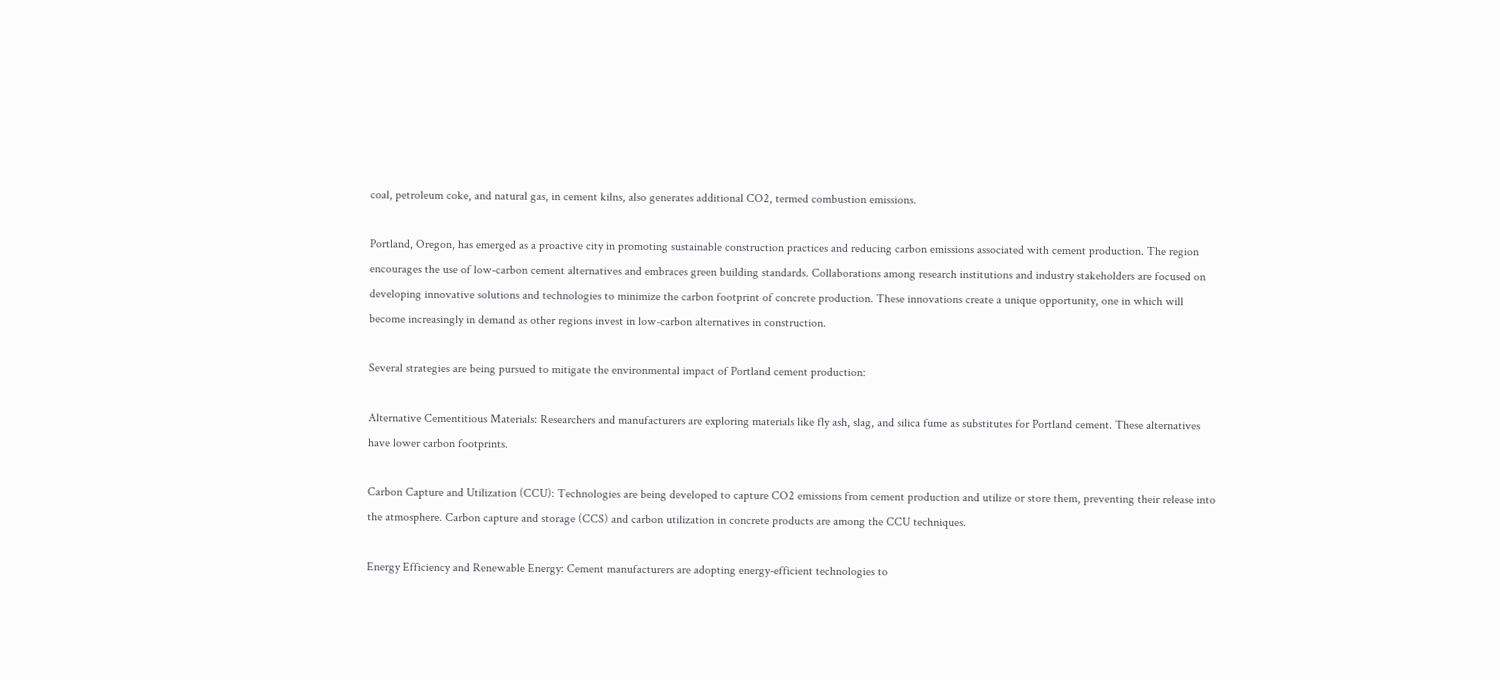coal, petroleum coke, and natural gas, in cement kilns, also generates additional CO2, termed combustion emissions.

Portland, Oregon, has emerged as a proactive city in promoting sustainable construction practices and reducing carbon emissions associated with cement production. The region encourages the use of low-carbon cement alternatives and embraces green building standards. Collaborations among research institutions and industry stakeholders are focused on developing innovative solutions and technologies to minimize the carbon footprint of concrete production. These innovations create a unique opportunity, one in which will become increasingly in demand as other regions invest in low-carbon alternatives in construction.

Several strategies are being pursued to mitigate the environmental impact of Portland cement production:

Alternative Cementitious Materials: Researchers and manufacturers are exploring materials like fly ash, slag, and silica fume as substitutes for Portland cement. These alternatives have lower carbon footprints.

Carbon Capture and Utilization (CCU): Technologies are being developed to capture CO2 emissions from cement production and utilize or store them, preventing their release into the atmosphere. Carbon capture and storage (CCS) and carbon utilization in concrete products are among the CCU techniques.

Energy Efficiency and Renewable Energy: Cement manufacturers are adopting energy-efficient technologies to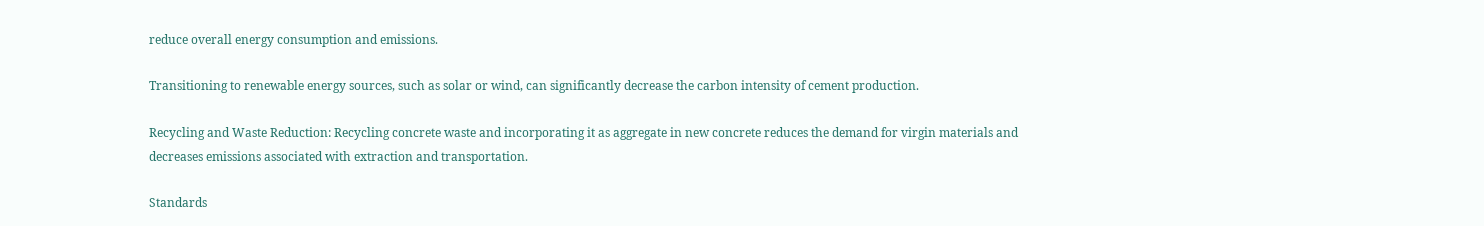reduce overall energy consumption and emissions.

Transitioning to renewable energy sources, such as solar or wind, can significantly decrease the carbon intensity of cement production.

Recycling and Waste Reduction: Recycling concrete waste and incorporating it as aggregate in new concrete reduces the demand for virgin materials and decreases emissions associated with extraction and transportation.

Standards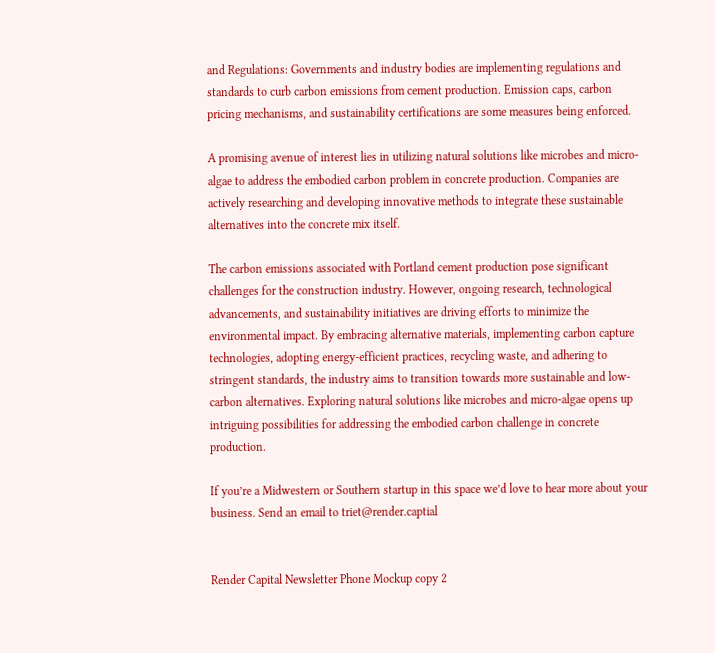and Regulations: Governments and industry bodies are implementing regulations and standards to curb carbon emissions from cement production. Emission caps, carbon pricing mechanisms, and sustainability certifications are some measures being enforced.

A promising avenue of interest lies in utilizing natural solutions like microbes and micro-algae to address the embodied carbon problem in concrete production. Companies are actively researching and developing innovative methods to integrate these sustainable alternatives into the concrete mix itself.

The carbon emissions associated with Portland cement production pose significant challenges for the construction industry. However, ongoing research, technological advancements, and sustainability initiatives are driving efforts to minimize the environmental impact. By embracing alternative materials, implementing carbon capture technologies, adopting energy-efficient practices, recycling waste, and adhering to stringent standards, the industry aims to transition towards more sustainable and low-carbon alternatives. Exploring natural solutions like microbes and micro-algae opens up intriguing possibilities for addressing the embodied carbon challenge in concrete production.

If you’re a Midwestern or Southern startup in this space we’d love to hear more about your business. Send an email to triet@render.captial


Render Capital Newsletter Phone Mockup copy 2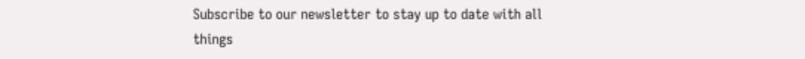Subscribe to our newsletter to stay up to date with all things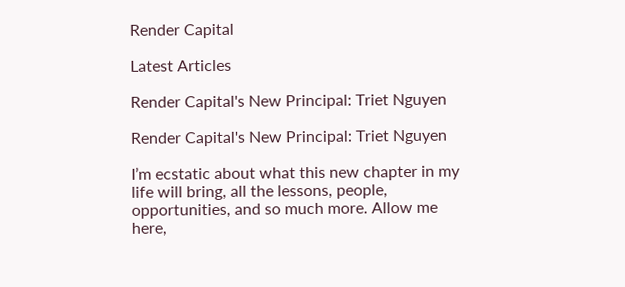Render Capital

Latest Articles

Render Capital's New Principal: Triet Nguyen

Render Capital's New Principal: Triet Nguyen

I’m ecstatic about what this new chapter in my life will bring, all the lessons, people, opportunities, and so much more. Allow me here,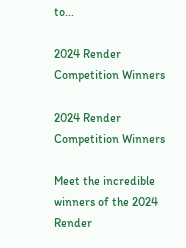to...

2024 Render Competition Winners

2024 Render Competition Winners

Meet the incredible winners of the 2024 Render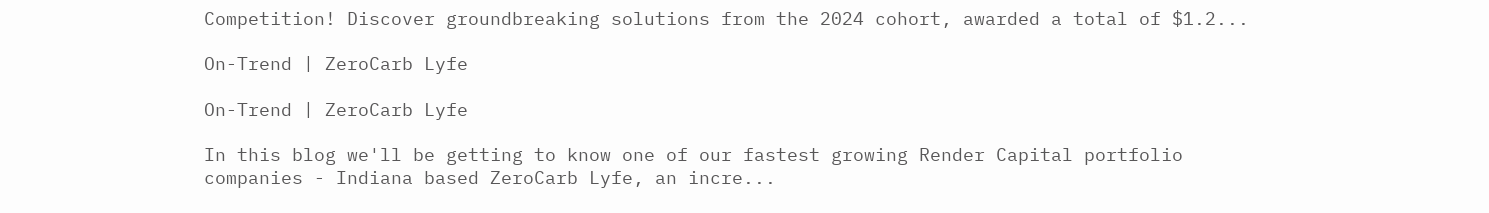Competition! Discover groundbreaking solutions from the 2024 cohort, awarded a total of $1.2...

On-Trend | ZeroCarb Lyfe

On-Trend | ZeroCarb Lyfe

In this blog we'll be getting to know one of our fastest growing Render Capital portfolio companies - Indiana based ZeroCarb Lyfe, an incre...